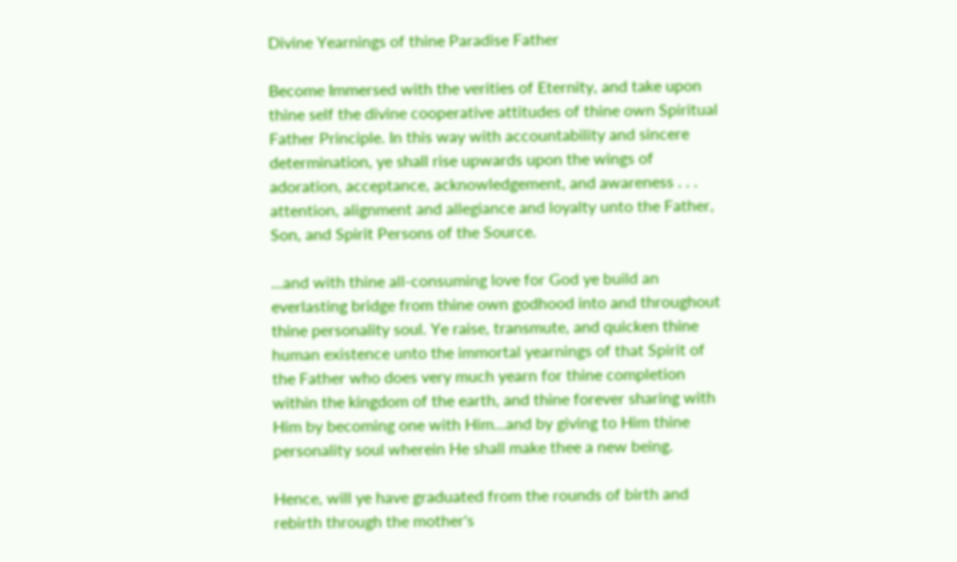Divine Yearnings of thine Paradise Father

Become Immersed with the verities of Eternity, and take upon thine self the divine cooperative attitudes of thine own Spiritual Father Principle. In this way with accountability and sincere determination, ye shall rise upwards upon the wings of adoration, acceptance, acknowledgement, and awareness . . . attention, alignment and allegiance and loyalty unto the Father, Son, and Spirit Persons of the Source.

...and with thine all-consuming love for God ye build an everlasting bridge from thine own godhood into and throughout thine personality soul. Ye raise, transmute, and quicken thine human existence unto the immortal yearnings of that Spirit of the Father who does very much yearn for thine completion within the kingdom of the earth, and thine forever sharing with Him by becoming one with Him...and by giving to Him thine personality soul wherein He shall make thee a new being.

Hence, will ye have graduated from the rounds of birth and rebirth through the mother's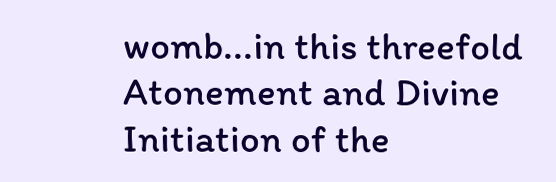womb...in this threefold Atonement and Divine Initiation of the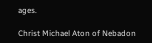ages.

Christ Michael Aton of Nebadon